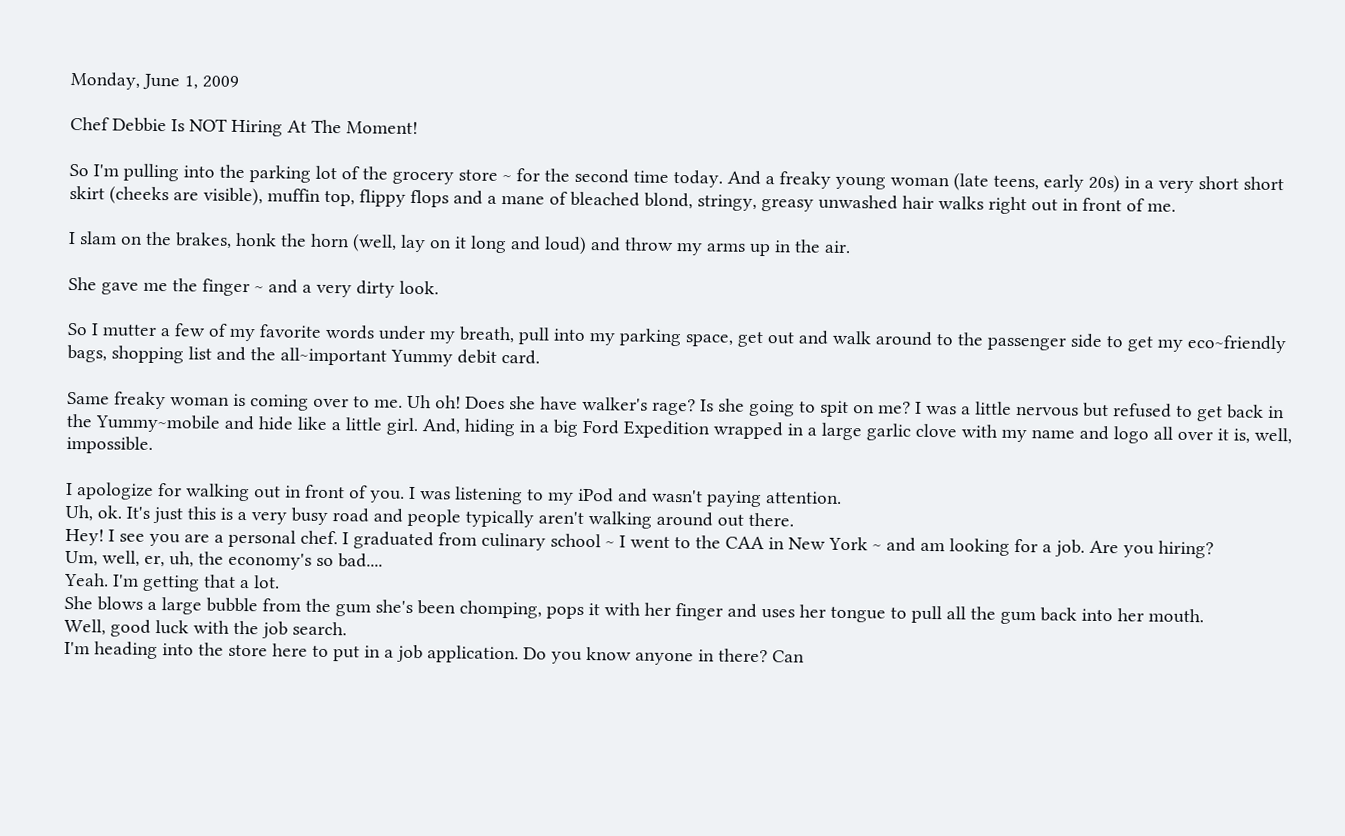Monday, June 1, 2009

Chef Debbie Is NOT Hiring At The Moment!

So I'm pulling into the parking lot of the grocery store ~ for the second time today. And a freaky young woman (late teens, early 20s) in a very short short skirt (cheeks are visible), muffin top, flippy flops and a mane of bleached blond, stringy, greasy unwashed hair walks right out in front of me.

I slam on the brakes, honk the horn (well, lay on it long and loud) and throw my arms up in the air.

She gave me the finger ~ and a very dirty look.

So I mutter a few of my favorite words under my breath, pull into my parking space, get out and walk around to the passenger side to get my eco~friendly bags, shopping list and the all~important Yummy debit card.

Same freaky woman is coming over to me. Uh oh! Does she have walker's rage? Is she going to spit on me? I was a little nervous but refused to get back in the Yummy~mobile and hide like a little girl. And, hiding in a big Ford Expedition wrapped in a large garlic clove with my name and logo all over it is, well, impossible.

I apologize for walking out in front of you. I was listening to my iPod and wasn't paying attention.
Uh, ok. It's just this is a very busy road and people typically aren't walking around out there.
Hey! I see you are a personal chef. I graduated from culinary school ~ I went to the CAA in New York ~ and am looking for a job. Are you hiring?
Um, well, er, uh, the economy's so bad....
Yeah. I'm getting that a lot.
She blows a large bubble from the gum she's been chomping, pops it with her finger and uses her tongue to pull all the gum back into her mouth.
Well, good luck with the job search.
I'm heading into the store here to put in a job application. Do you know anyone in there? Can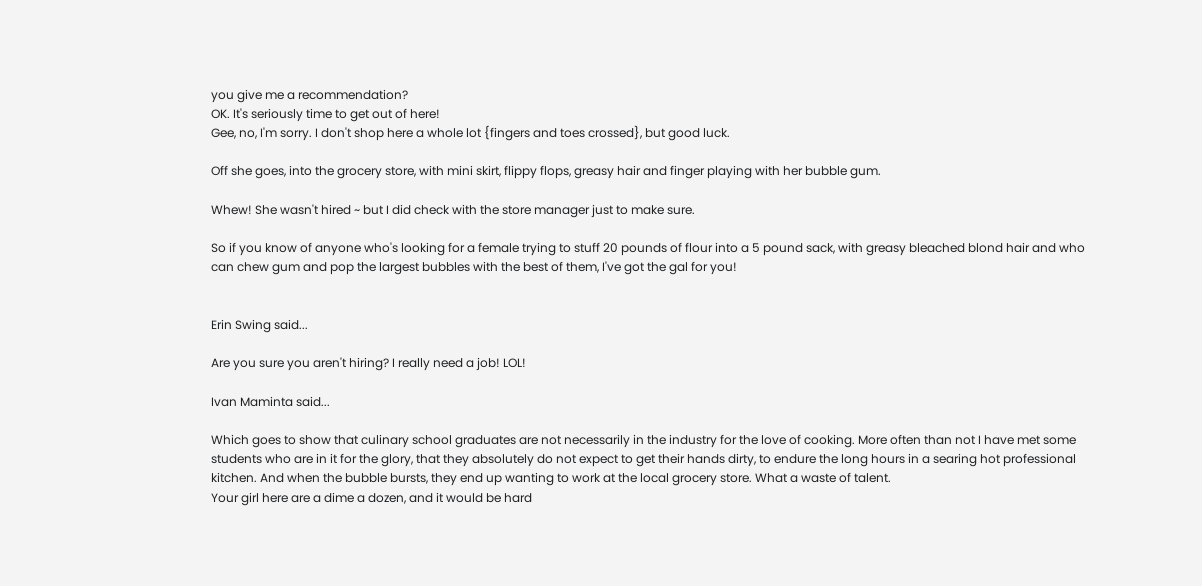you give me a recommendation?
OK. It's seriously time to get out of here!
Gee, no, I'm sorry. I don't shop here a whole lot {fingers and toes crossed}, but good luck.

Off she goes, into the grocery store, with mini skirt, flippy flops, greasy hair and finger playing with her bubble gum.

Whew! She wasn't hired ~ but I did check with the store manager just to make sure.

So if you know of anyone who's looking for a female trying to stuff 20 pounds of flour into a 5 pound sack, with greasy bleached blond hair and who can chew gum and pop the largest bubbles with the best of them, I've got the gal for you!


Erin Swing said...

Are you sure you aren't hiring? I really need a job! LOL!

Ivan Maminta said...

Which goes to show that culinary school graduates are not necessarily in the industry for the love of cooking. More often than not I have met some students who are in it for the glory, that they absolutely do not expect to get their hands dirty, to endure the long hours in a searing hot professional kitchen. And when the bubble bursts, they end up wanting to work at the local grocery store. What a waste of talent.
Your girl here are a dime a dozen, and it would be hard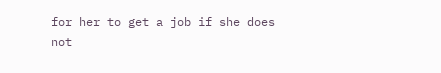for her to get a job if she does not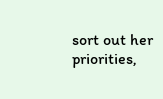sort out her priorities,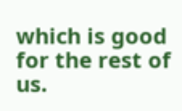which is good for the rest of us.